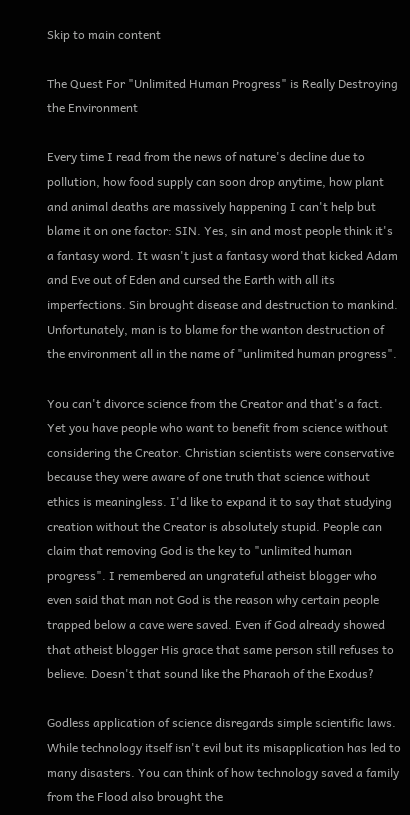Skip to main content

The Quest For "Unlimited Human Progress" is Really Destroying the Environment

Every time I read from the news of nature's decline due to pollution, how food supply can soon drop anytime, how plant and animal deaths are massively happening I can't help but blame it on one factor: SIN. Yes, sin and most people think it's a fantasy word. It wasn't just a fantasy word that kicked Adam and Eve out of Eden and cursed the Earth with all its imperfections. Sin brought disease and destruction to mankind. Unfortunately, man is to blame for the wanton destruction of the environment all in the name of "unlimited human progress".

You can't divorce science from the Creator and that's a fact. Yet you have people who want to benefit from science without considering the Creator. Christian scientists were conservative because they were aware of one truth that science without ethics is meaningless. I'd like to expand it to say that studying creation without the Creator is absolutely stupid. People can claim that removing God is the key to "unlimited human progress". I remembered an ungrateful atheist blogger who even said that man not God is the reason why certain people trapped below a cave were saved. Even if God already showed that atheist blogger His grace that same person still refuses to believe. Doesn't that sound like the Pharaoh of the Exodus?

Godless application of science disregards simple scientific laws. While technology itself isn't evil but its misapplication has led to many disasters. You can think of how technology saved a family from the Flood also brought the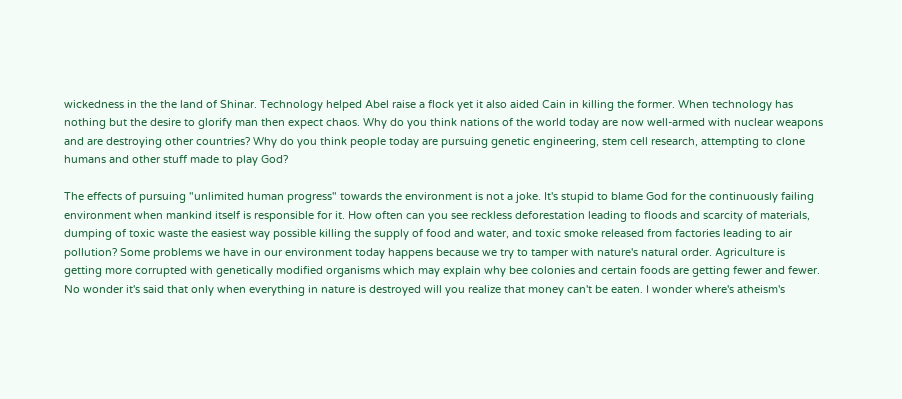wickedness in the the land of Shinar. Technology helped Abel raise a flock yet it also aided Cain in killing the former. When technology has nothing but the desire to glorify man then expect chaos. Why do you think nations of the world today are now well-armed with nuclear weapons and are destroying other countries? Why do you think people today are pursuing genetic engineering, stem cell research, attempting to clone humans and other stuff made to play God?

The effects of pursuing "unlimited human progress" towards the environment is not a joke. It's stupid to blame God for the continuously failing environment when mankind itself is responsible for it. How often can you see reckless deforestation leading to floods and scarcity of materials, dumping of toxic waste the easiest way possible killing the supply of food and water, and toxic smoke released from factories leading to air pollution? Some problems we have in our environment today happens because we try to tamper with nature's natural order. Agriculture is getting more corrupted with genetically modified organisms which may explain why bee colonies and certain foods are getting fewer and fewer. No wonder it's said that only when everything in nature is destroyed will you realize that money can't be eaten. I wonder where's atheism's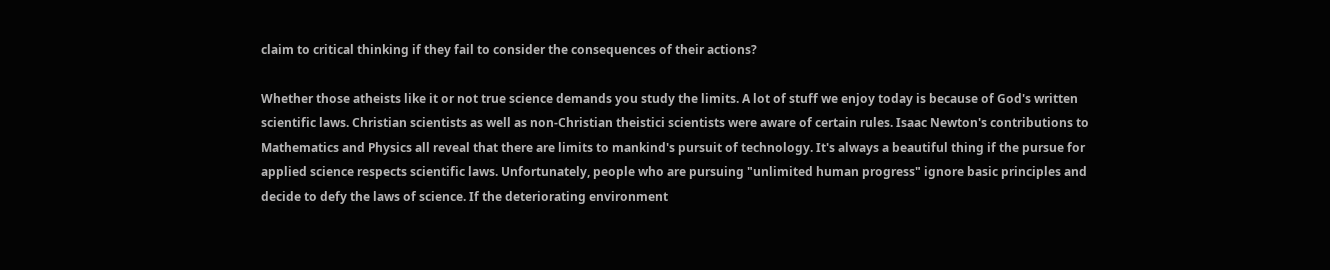claim to critical thinking if they fail to consider the consequences of their actions?

Whether those atheists like it or not true science demands you study the limits. A lot of stuff we enjoy today is because of God's written scientific laws. Christian scientists as well as non-Christian theistici scientists were aware of certain rules. Isaac Newton's contributions to Mathematics and Physics all reveal that there are limits to mankind's pursuit of technology. It's always a beautiful thing if the pursue for applied science respects scientific laws. Unfortunately, people who are pursuing "unlimited human progress" ignore basic principles and decide to defy the laws of science. If the deteriorating environment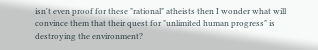isn't even proof for these "rational" atheists then I wonder what will convince them that their quest for "unlimited human progress" is destroying the environment?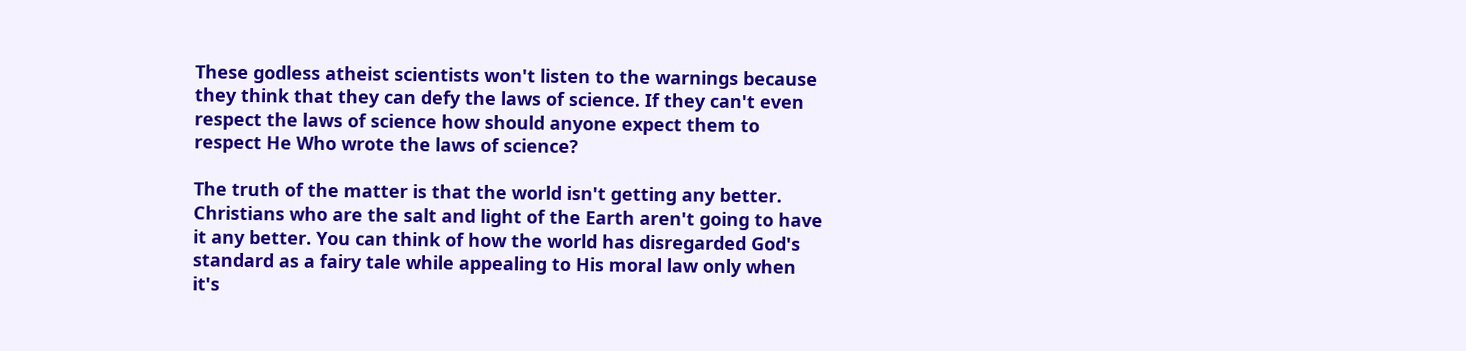These godless atheist scientists won't listen to the warnings because they think that they can defy the laws of science. If they can't even respect the laws of science how should anyone expect them to respect He Who wrote the laws of science?

The truth of the matter is that the world isn't getting any better. Christians who are the salt and light of the Earth aren't going to have it any better. You can think of how the world has disregarded God's standard as a fairy tale while appealing to His moral law only when it's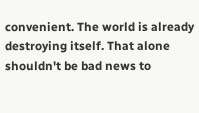convenient. The world is already destroying itself. That alone shouldn't be bad news to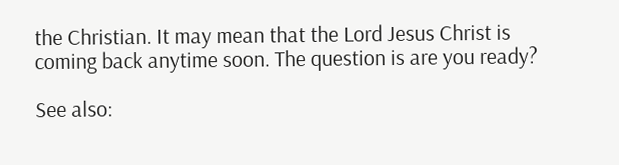the Christian. It may mean that the Lord Jesus Christ is coming back anytime soon. The question is are you ready?

See also: